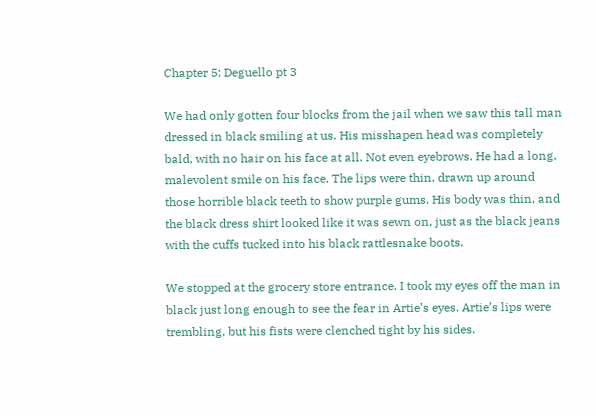Chapter 5: Deguello pt 3

We had only gotten four blocks from the jail when we saw this tall man dressed in black smiling at us. His misshapen head was completely bald, with no hair on his face at all. Not even eyebrows. He had a long, malevolent smile on his face. The lips were thin, drawn up around those horrible black teeth to show purple gums. His body was thin, and the black dress shirt looked like it was sewn on, just as the black jeans with the cuffs tucked into his black rattlesnake boots.

We stopped at the grocery store entrance. I took my eyes off the man in black just long enough to see the fear in Artie’s eyes. Artie’s lips were trembling, but his fists were clenched tight by his sides.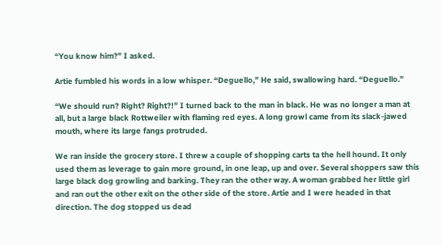“You know him?” I asked.

Artie fumbled his words in a low whisper. “Deguello,” He said, swallowing hard. “Deguello.”

“We should run? Right? Right?!” I turned back to the man in black. He was no longer a man at all, but a large black Rottweiler with flaming red eyes. A long growl came from its slack-jawed mouth, where its large fangs protruded.

We ran inside the grocery store. I threw a couple of shopping carts ta the hell hound. It only used them as leverage to gain more ground, in one leap, up and over. Several shoppers saw this large black dog growling and barking. They ran the other way. A woman grabbed her little girl and ran out the other exit on the other side of the store. Artie and I were headed in that direction. The dog stopped us dead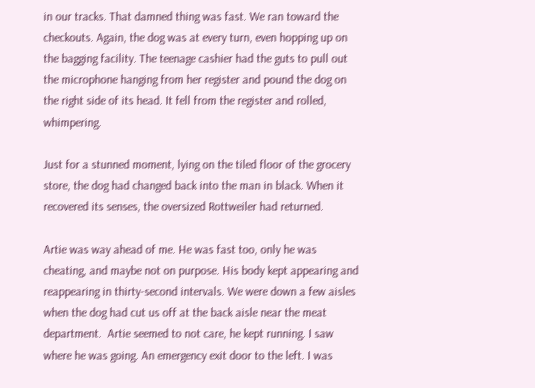in our tracks. That damned thing was fast. We ran toward the checkouts. Again, the dog was at every turn, even hopping up on the bagging facility. The teenage cashier had the guts to pull out the microphone hanging from her register and pound the dog on the right side of its head. It fell from the register and rolled, whimpering.

Just for a stunned moment, lying on the tiled floor of the grocery store, the dog had changed back into the man in black. When it recovered its senses, the oversized Rottweiler had returned.

Artie was way ahead of me. He was fast too, only he was cheating, and maybe not on purpose. His body kept appearing and reappearing in thirty-second intervals. We were down a few aisles when the dog had cut us off at the back aisle near the meat department.  Artie seemed to not care, he kept running. I saw where he was going. An emergency exit door to the left. I was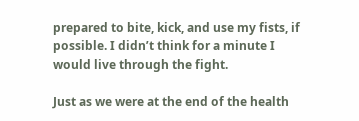prepared to bite, kick, and use my fists, if possible. I didn’t think for a minute I would live through the fight.

Just as we were at the end of the health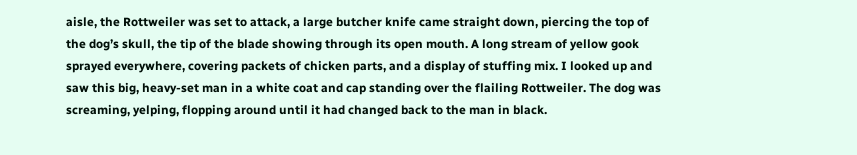aisle, the Rottweiler was set to attack, a large butcher knife came straight down, piercing the top of the dog’s skull, the tip of the blade showing through its open mouth. A long stream of yellow gook sprayed everywhere, covering packets of chicken parts, and a display of stuffing mix. I looked up and saw this big, heavy-set man in a white coat and cap standing over the flailing Rottweiler. The dog was screaming, yelping, flopping around until it had changed back to the man in black.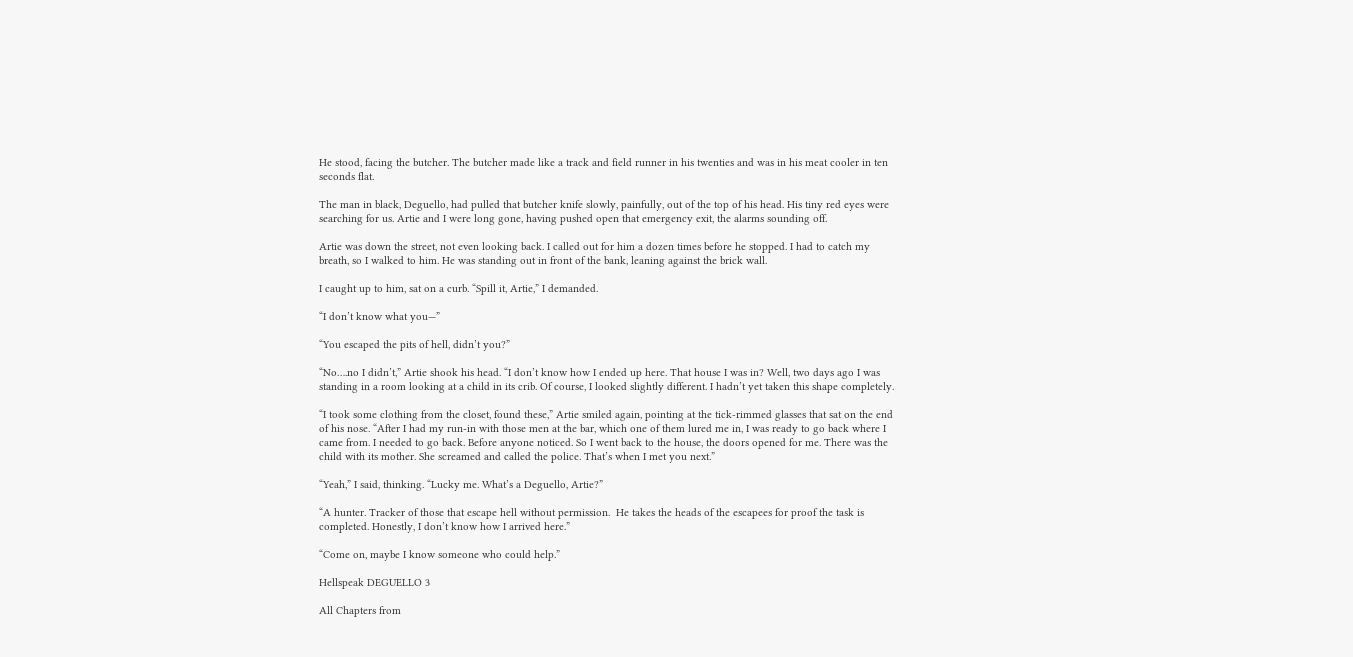He stood, facing the butcher. The butcher made like a track and field runner in his twenties and was in his meat cooler in ten seconds flat.

The man in black, Deguello, had pulled that butcher knife slowly, painfully, out of the top of his head. His tiny red eyes were searching for us. Artie and I were long gone, having pushed open that emergency exit, the alarms sounding off.

Artie was down the street, not even looking back. I called out for him a dozen times before he stopped. I had to catch my breath, so I walked to him. He was standing out in front of the bank, leaning against the brick wall.

I caught up to him, sat on a curb. “Spill it, Artie,” I demanded.

“I don’t know what you—”

“You escaped the pits of hell, didn’t you?”

“No….no I didn’t,” Artie shook his head. “I don’t know how I ended up here. That house I was in? Well, two days ago I was standing in a room looking at a child in its crib. Of course, I looked slightly different. I hadn’t yet taken this shape completely.

“I took some clothing from the closet, found these,” Artie smiled again, pointing at the tick-rimmed glasses that sat on the end of his nose. “After I had my run-in with those men at the bar, which one of them lured me in, I was ready to go back where I came from. I needed to go back. Before anyone noticed. So I went back to the house, the doors opened for me. There was the child with its mother. She screamed and called the police. That’s when I met you next.”

“Yeah,” I said, thinking. “Lucky me. What’s a Deguello, Artie?”

“A hunter. Tracker of those that escape hell without permission.  He takes the heads of the escapees for proof the task is completed. Honestly, I don’t know how I arrived here.”

“Come on, maybe I know someone who could help.”

Hellspeak DEGUELLO 3

All Chapters from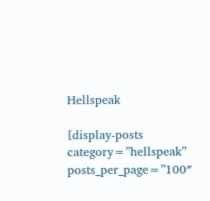Hellspeak

[display-posts category=”hellspeak” posts_per_page=”100″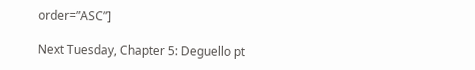order=”ASC”]

Next Tuesday, Chapter 5: Deguello pt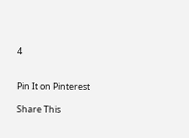4


Pin It on Pinterest

Share This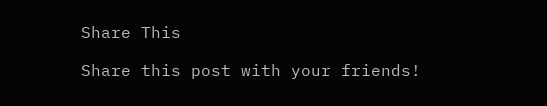Share This

Share this post with your friends!